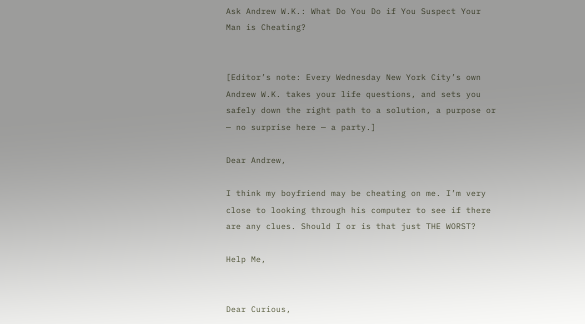Ask Andrew W.K.: What Do You Do if You Suspect Your Man is Cheating?


[Editor’s note: Every Wednesday New York City’s own Andrew W.K. takes your life questions, and sets you safely down the right path to a solution, a purpose or — no surprise here — a party.]

Dear Andrew,

I think my boyfriend may be cheating on me. I’m very close to looking through his computer to see if there are any clues. Should I or is that just THE WORST?

Help Me,


Dear Curious,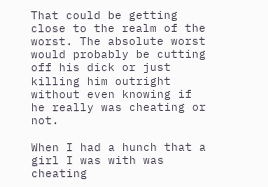That could be getting close to the realm of the worst. The absolute worst would probably be cutting off his dick or just killing him outright without even knowing if he really was cheating or not.

When I had a hunch that a girl I was with was cheating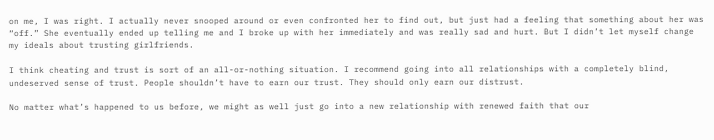on me, I was right. I actually never snooped around or even confronted her to find out, but just had a feeling that something about her was “off.” She eventually ended up telling me and I broke up with her immediately and was really sad and hurt. But I didn’t let myself change my ideals about trusting girlfriends.

I think cheating and trust is sort of an all-or-nothing situation. I recommend going into all relationships with a completely blind, undeserved sense of trust. People shouldn’t have to earn our trust. They should only earn our distrust.

No matter what’s happened to us before, we might as well just go into a new relationship with renewed faith that our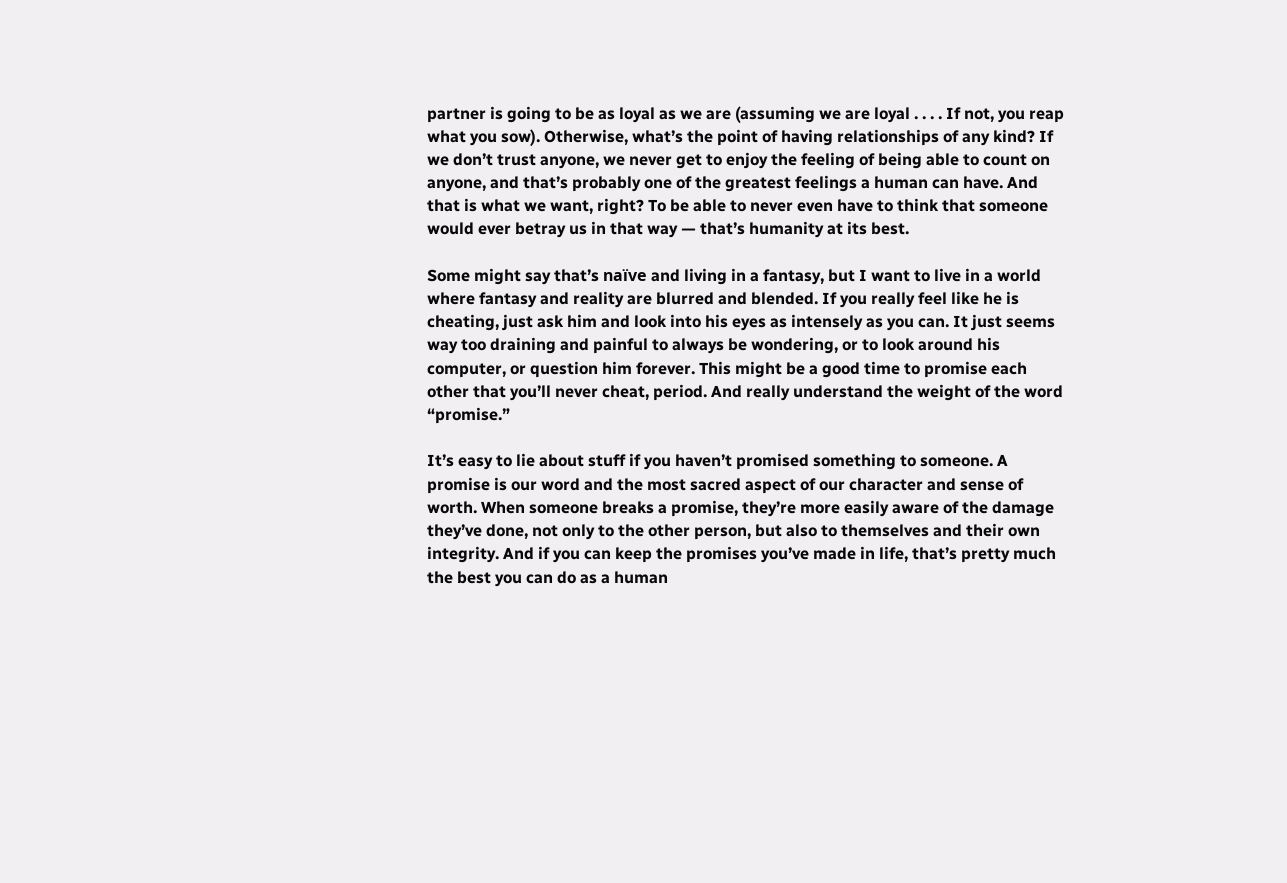partner is going to be as loyal as we are (assuming we are loyal . . . . If not, you reap what you sow). Otherwise, what’s the point of having relationships of any kind? If we don’t trust anyone, we never get to enjoy the feeling of being able to count on anyone, and that’s probably one of the greatest feelings a human can have. And that is what we want, right? To be able to never even have to think that someone would ever betray us in that way — that’s humanity at its best.

Some might say that’s naïve and living in a fantasy, but I want to live in a world where fantasy and reality are blurred and blended. If you really feel like he is cheating, just ask him and look into his eyes as intensely as you can. It just seems way too draining and painful to always be wondering, or to look around his computer, or question him forever. This might be a good time to promise each other that you’ll never cheat, period. And really understand the weight of the word “promise.”

It’s easy to lie about stuff if you haven’t promised something to someone. A promise is our word and the most sacred aspect of our character and sense of worth. When someone breaks a promise, they’re more easily aware of the damage they’ve done, not only to the other person, but also to themselves and their own integrity. And if you can keep the promises you’ve made in life, that’s pretty much the best you can do as a human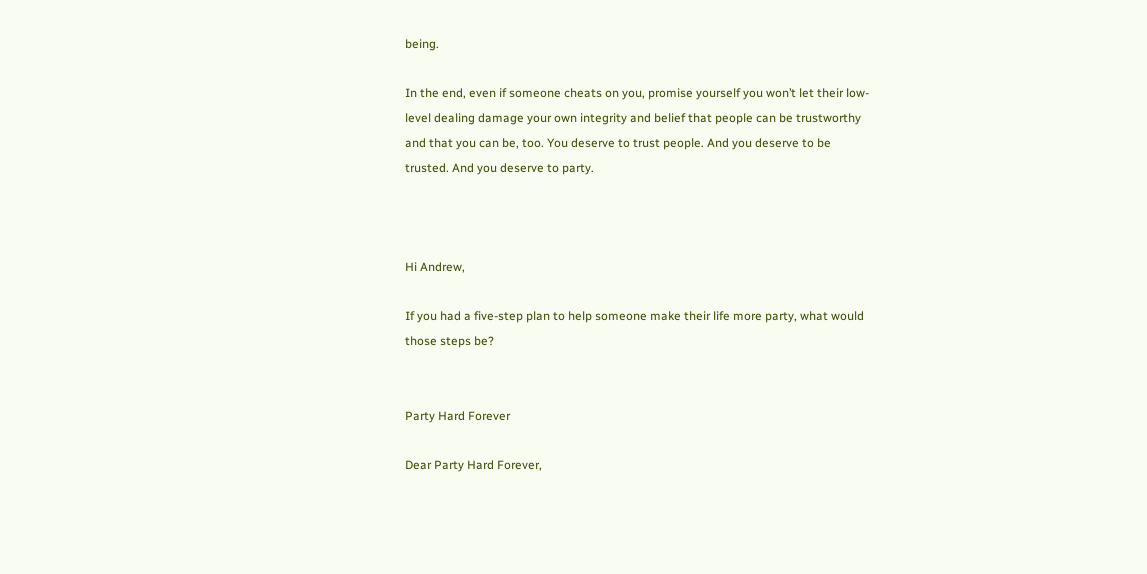being.

In the end, even if someone cheats on you, promise yourself you won’t let their low-level dealing damage your own integrity and belief that people can be trustworthy and that you can be, too. You deserve to trust people. And you deserve to be trusted. And you deserve to party.



Hi Andrew,

If you had a five-step plan to help someone make their life more party, what would those steps be?


Party Hard Forever

Dear Party Hard Forever,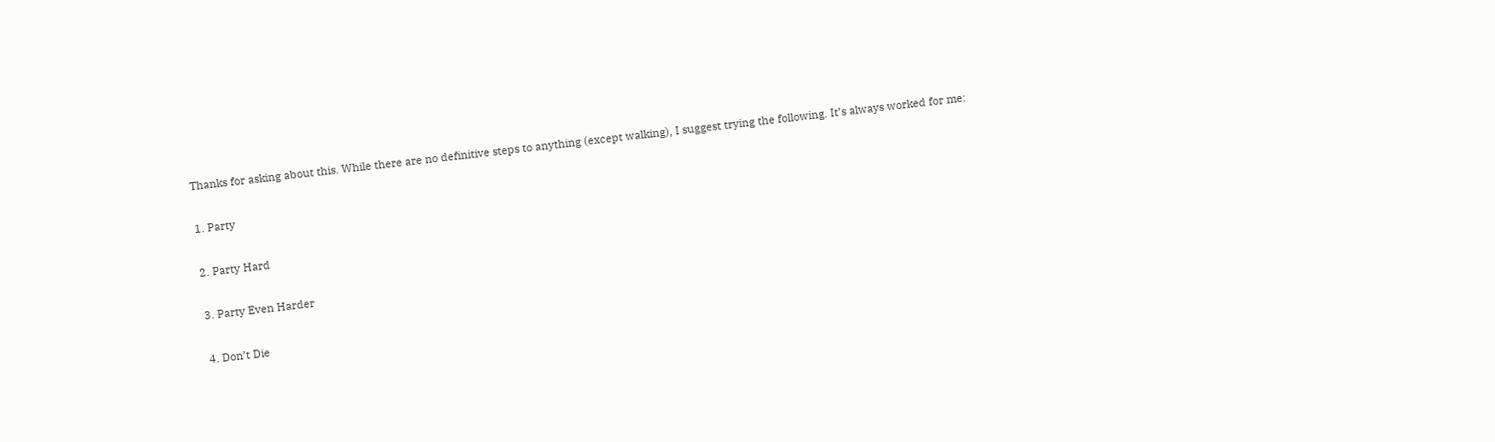Thanks for asking about this. While there are no definitive steps to anything (except walking), I suggest trying the following. It’s always worked for me:

1. Party

2. Party Hard

3. Party Even Harder

4. Don’t Die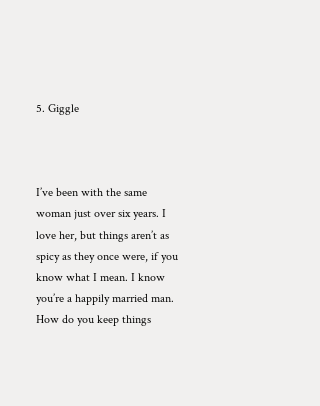5. Giggle



I’ve been with the same woman just over six years. I love her, but things aren’t as spicy as they once were, if you know what I mean. I know you’re a happily married man. How do you keep things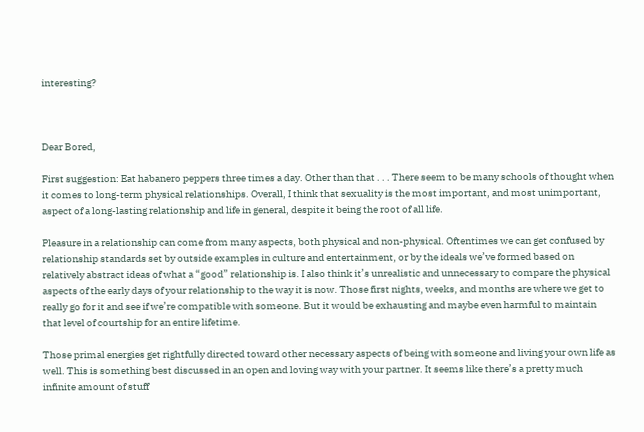interesting?



Dear Bored,

First suggestion: Eat habanero peppers three times a day. Other than that . . . There seem to be many schools of thought when it comes to long-term physical relationships. Overall, I think that sexuality is the most important, and most unimportant, aspect of a long-lasting relationship and life in general, despite it being the root of all life.

Pleasure in a relationship can come from many aspects, both physical and non-physical. Oftentimes we can get confused by relationship standards set by outside examples in culture and entertainment, or by the ideals we’ve formed based on relatively abstract ideas of what a “good” relationship is. I also think it’s unrealistic and unnecessary to compare the physical aspects of the early days of your relationship to the way it is now. Those first nights, weeks, and months are where we get to really go for it and see if we’re compatible with someone. But it would be exhausting and maybe even harmful to maintain that level of courtship for an entire lifetime.

Those primal energies get rightfully directed toward other necessary aspects of being with someone and living your own life as well. This is something best discussed in an open and loving way with your partner. It seems like there’s a pretty much infinite amount of stuff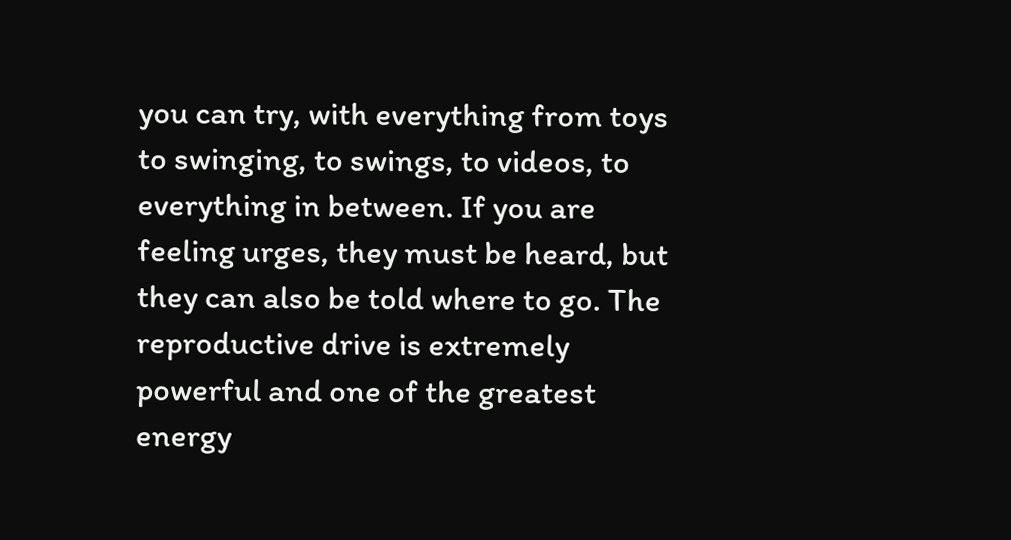you can try, with everything from toys to swinging, to swings, to videos, to everything in between. If you are feeling urges, they must be heard, but they can also be told where to go. The reproductive drive is extremely powerful and one of the greatest energy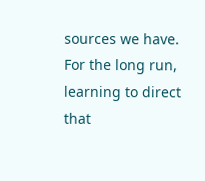sources we have. For the long run, learning to direct that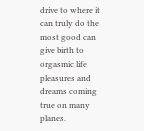drive to where it can truly do the most good can give birth to orgasmic life pleasures and dreams coming true on many planes.